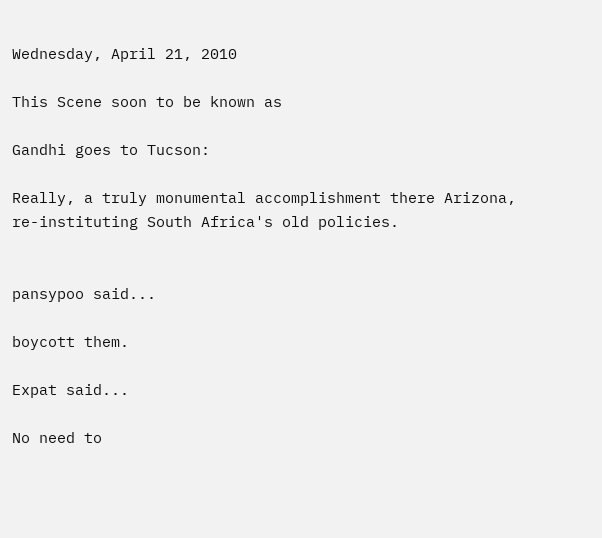Wednesday, April 21, 2010

This Scene soon to be known as

Gandhi goes to Tucson:

Really, a truly monumental accomplishment there Arizona, re-instituting South Africa's old policies.


pansypoo said...

boycott them.

Expat said...

No need to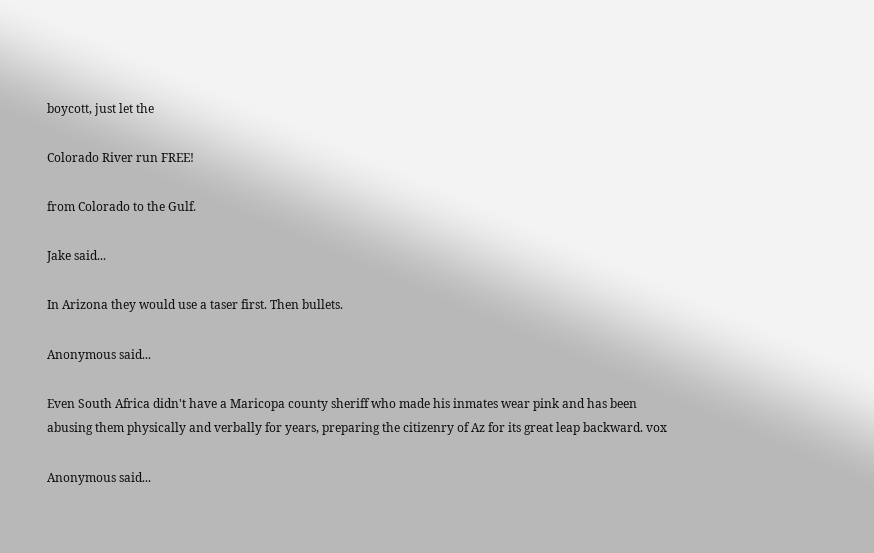boycott, just let the

Colorado River run FREE!

from Colorado to the Gulf.

Jake said...

In Arizona they would use a taser first. Then bullets.

Anonymous said...

Even South Africa didn't have a Maricopa county sheriff who made his inmates wear pink and has been abusing them physically and verbally for years, preparing the citizenry of Az for its great leap backward. vox

Anonymous said...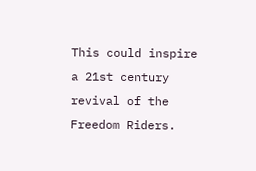This could inspire a 21st century revival of the Freedom Riders.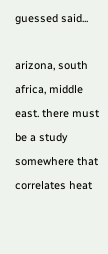guessed said...

arizona, south africa, middle east. there must be a study somewhere that correlates heat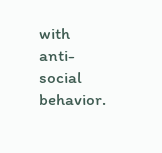with anti-social behavior.